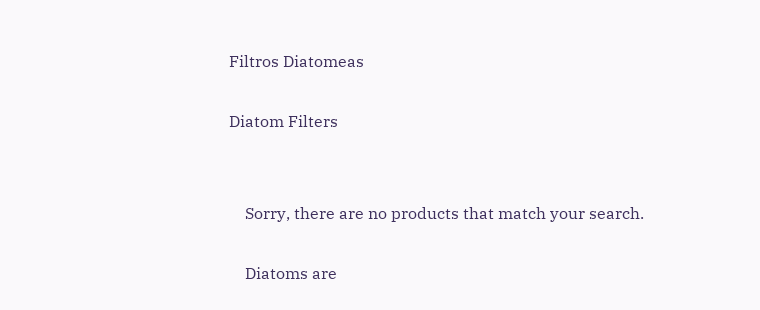Filtros Diatomeas

Diatom Filters


    Sorry, there are no products that match your search.

    Diatoms are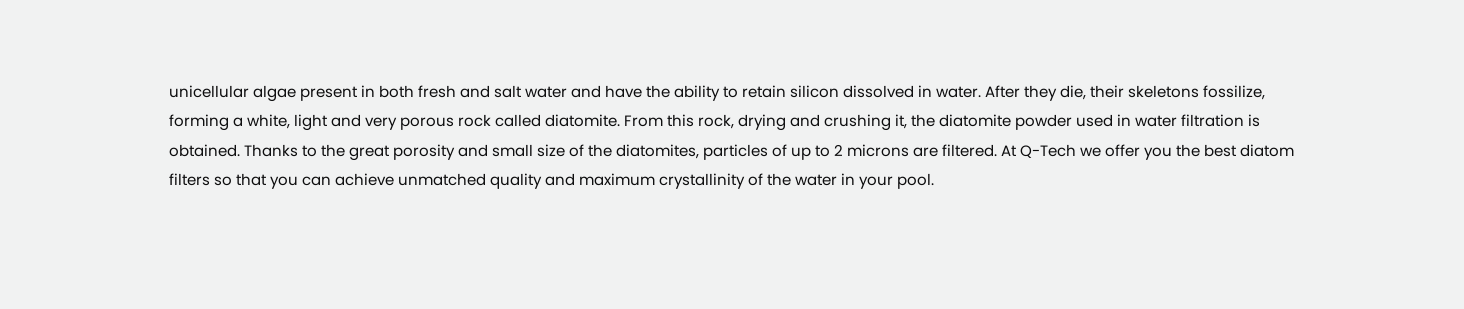unicellular algae present in both fresh and salt water and have the ability to retain silicon dissolved in water. After they die, their skeletons fossilize, forming a white, light and very porous rock called diatomite. From this rock, drying and crushing it, the diatomite powder used in water filtration is obtained. Thanks to the great porosity and small size of the diatomites, particles of up to 2 microns are filtered. At Q-Tech we offer you the best diatom filters so that you can achieve unmatched quality and maximum crystallinity of the water in your pool.